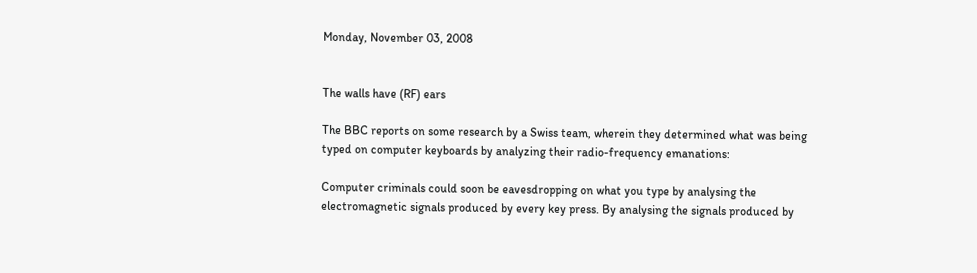Monday, November 03, 2008


The walls have (RF) ears

The BBC reports on some research by a Swiss team, wherein they determined what was being typed on computer keyboards by analyzing their radio-frequency emanations:

Computer criminals could soon be eavesdropping on what you type by analysing the electromagnetic signals produced by every key press. By analysing the signals produced by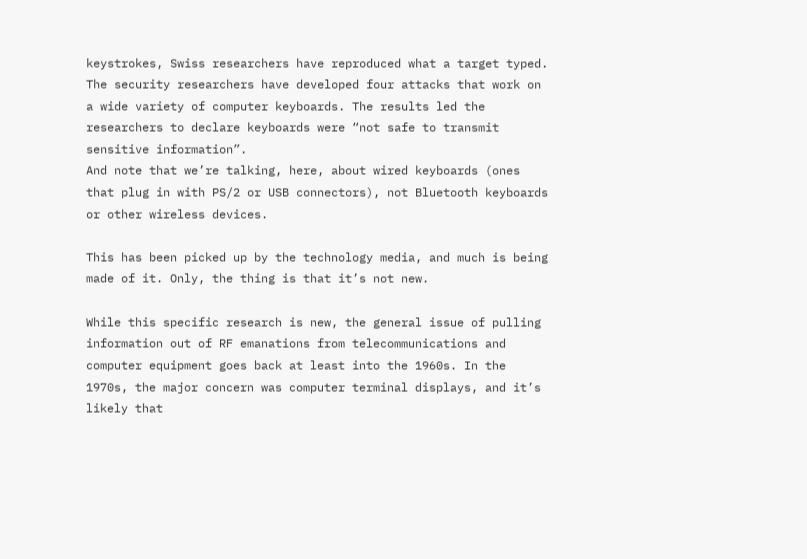keystrokes, Swiss researchers have reproduced what a target typed. The security researchers have developed four attacks that work on a wide variety of computer keyboards. The results led the researchers to declare keyboards were “not safe to transmit sensitive information”.
And note that we’re talking, here, about wired keyboards (ones that plug in with PS/2 or USB connectors), not Bluetooth keyboards or other wireless devices.

This has been picked up by the technology media, and much is being made of it. Only, the thing is that it’s not new.

While this specific research is new, the general issue of pulling information out of RF emanations from telecommunications and computer equipment goes back at least into the 1960s. In the 1970s, the major concern was computer terminal displays, and it’s likely that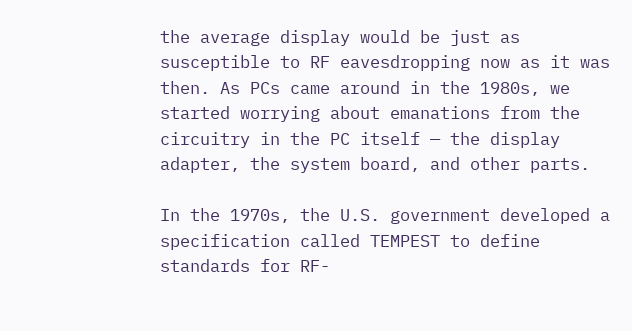the average display would be just as susceptible to RF eavesdropping now as it was then. As PCs came around in the 1980s, we started worrying about emanations from the circuitry in the PC itself — the display adapter, the system board, and other parts.

In the 1970s, the U.S. government developed a specification called TEMPEST to define standards for RF-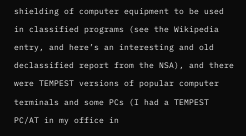shielding of computer equipment to be used in classified programs (see the Wikipedia entry, and here’s an interesting and old declassified report from the NSA), and there were TEMPEST versions of popular computer terminals and some PCs (I had a TEMPEST PC/AT in my office in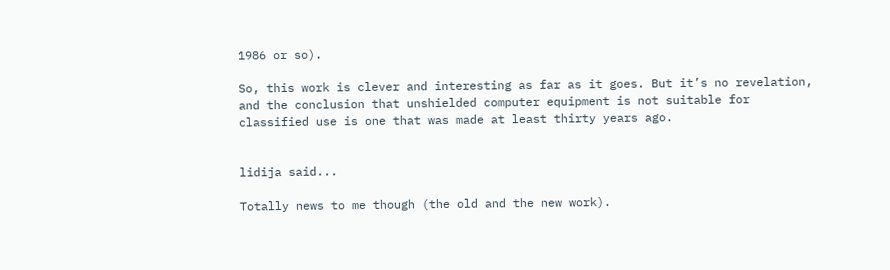1986 or so).

So, this work is clever and interesting as far as it goes. But it’s no revelation, and the conclusion that unshielded computer equipment is not suitable for classified use is one that was made at least thirty years ago.


lidija said...

Totally news to me though (the old and the new work).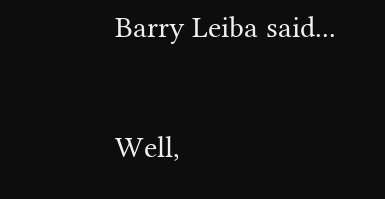Barry Leiba said...

Well,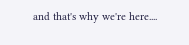and that's why we're here....